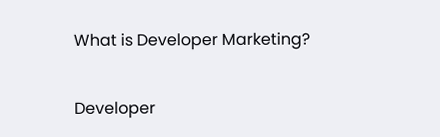What is Developer Marketing?

Developer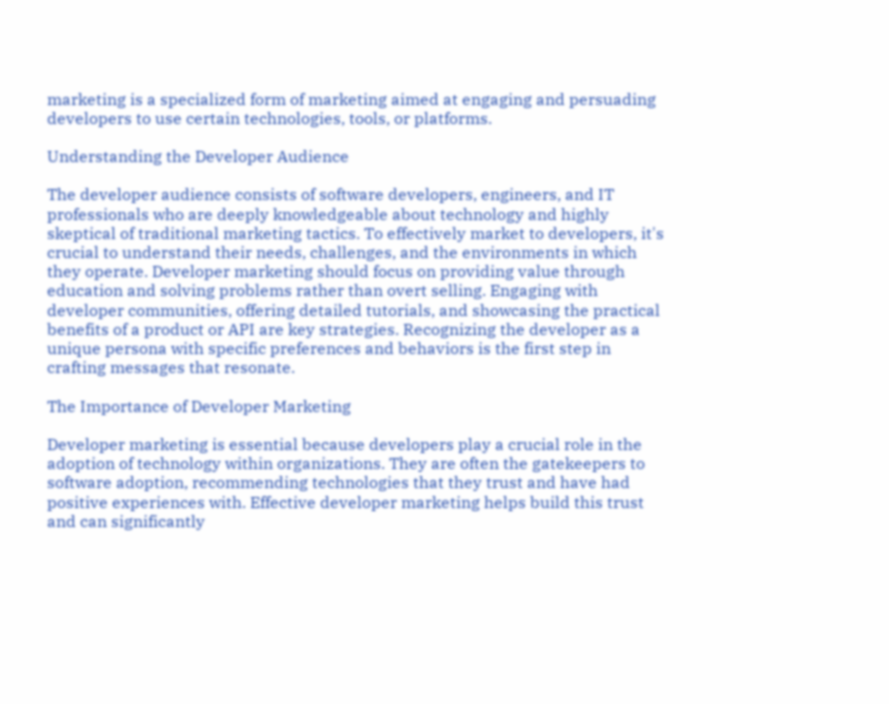marketing is a specialized form of marketing aimed at engaging and persuading developers to use certain technologies, tools, or platforms.

Understanding the Developer Audience

The developer audience consists of software developers, engineers, and IT professionals who are deeply knowledgeable about technology and highly skeptical of traditional marketing tactics. To effectively market to developers, it's crucial to understand their needs, challenges, and the environments in which they operate. Developer marketing should focus on providing value through education and solving problems rather than overt selling. Engaging with developer communities, offering detailed tutorials, and showcasing the practical benefits of a product or API are key strategies. Recognizing the developer as a unique persona with specific preferences and behaviors is the first step in crafting messages that resonate.

The Importance of Developer Marketing

Developer marketing is essential because developers play a crucial role in the adoption of technology within organizations. They are often the gatekeepers to software adoption, recommending technologies that they trust and have had positive experiences with. Effective developer marketing helps build this trust and can significantly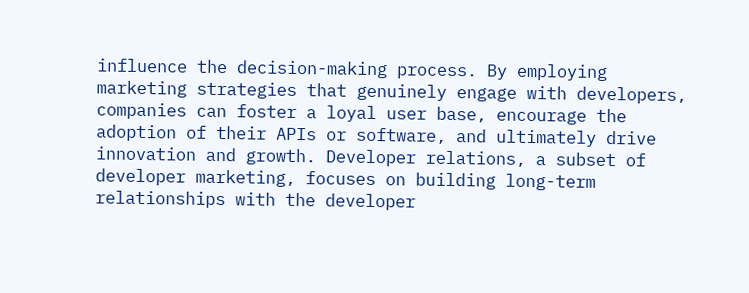influence the decision-making process. By employing marketing strategies that genuinely engage with developers, companies can foster a loyal user base, encourage the adoption of their APIs or software, and ultimately drive innovation and growth. Developer relations, a subset of developer marketing, focuses on building long-term relationships with the developer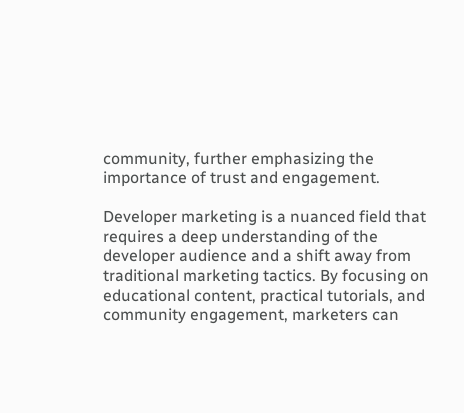community, further emphasizing the importance of trust and engagement.

Developer marketing is a nuanced field that requires a deep understanding of the developer audience and a shift away from traditional marketing tactics. By focusing on educational content, practical tutorials, and community engagement, marketers can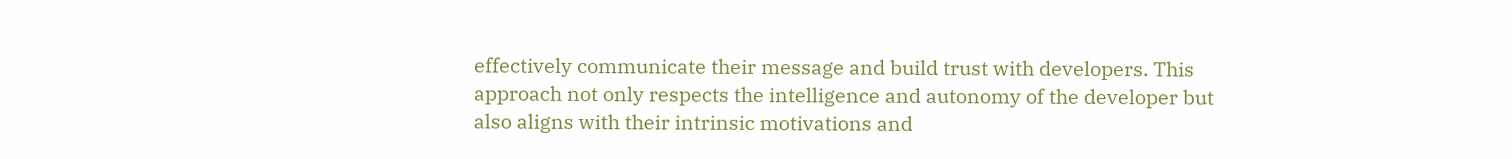effectively communicate their message and build trust with developers. This approach not only respects the intelligence and autonomy of the developer but also aligns with their intrinsic motivations and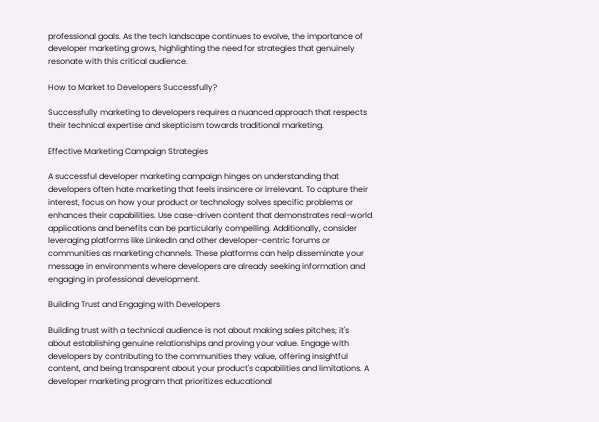professional goals. As the tech landscape continues to evolve, the importance of developer marketing grows, highlighting the need for strategies that genuinely resonate with this critical audience.

How to Market to Developers Successfully?

Successfully marketing to developers requires a nuanced approach that respects their technical expertise and skepticism towards traditional marketing.

Effective Marketing Campaign Strategies

A successful developer marketing campaign hinges on understanding that developers often hate marketing that feels insincere or irrelevant. To capture their interest, focus on how your product or technology solves specific problems or enhances their capabilities. Use case-driven content that demonstrates real-world applications and benefits can be particularly compelling. Additionally, consider leveraging platforms like LinkedIn and other developer-centric forums or communities as marketing channels. These platforms can help disseminate your message in environments where developers are already seeking information and engaging in professional development.

Building Trust and Engaging with Developers

Building trust with a technical audience is not about making sales pitches; it's about establishing genuine relationships and proving your value. Engage with developers by contributing to the communities they value, offering insightful content, and being transparent about your product's capabilities and limitations. A developer marketing program that prioritizes educational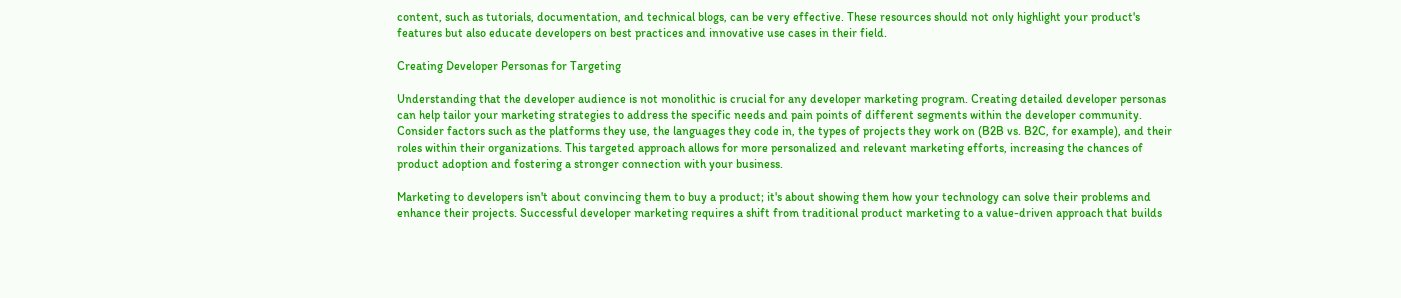content, such as tutorials, documentation, and technical blogs, can be very effective. These resources should not only highlight your product's features but also educate developers on best practices and innovative use cases in their field.

Creating Developer Personas for Targeting

Understanding that the developer audience is not monolithic is crucial for any developer marketing program. Creating detailed developer personas can help tailor your marketing strategies to address the specific needs and pain points of different segments within the developer community. Consider factors such as the platforms they use, the languages they code in, the types of projects they work on (B2B vs. B2C, for example), and their roles within their organizations. This targeted approach allows for more personalized and relevant marketing efforts, increasing the chances of product adoption and fostering a stronger connection with your business.

Marketing to developers isn't about convincing them to buy a product; it's about showing them how your technology can solve their problems and enhance their projects. Successful developer marketing requires a shift from traditional product marketing to a value-driven approach that builds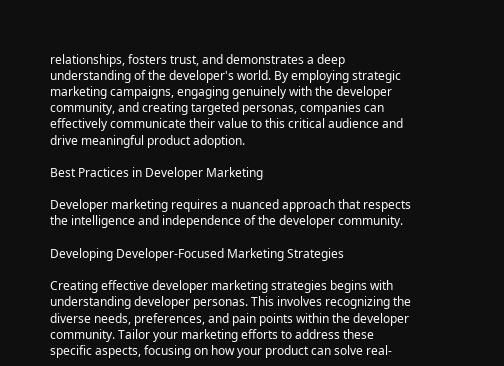relationships, fosters trust, and demonstrates a deep understanding of the developer's world. By employing strategic marketing campaigns, engaging genuinely with the developer community, and creating targeted personas, companies can effectively communicate their value to this critical audience and drive meaningful product adoption.

Best Practices in Developer Marketing

Developer marketing requires a nuanced approach that respects the intelligence and independence of the developer community.

Developing Developer-Focused Marketing Strategies

Creating effective developer marketing strategies begins with understanding developer personas. This involves recognizing the diverse needs, preferences, and pain points within the developer community. Tailor your marketing efforts to address these specific aspects, focusing on how your product can solve real-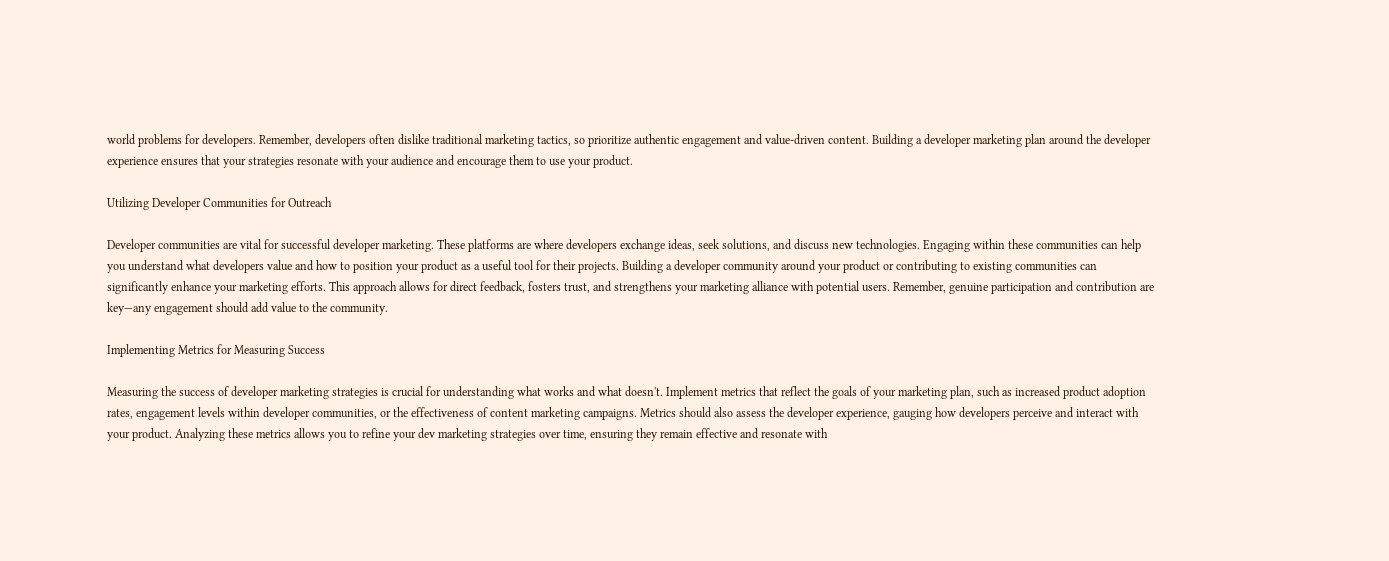world problems for developers. Remember, developers often dislike traditional marketing tactics, so prioritize authentic engagement and value-driven content. Building a developer marketing plan around the developer experience ensures that your strategies resonate with your audience and encourage them to use your product.

Utilizing Developer Communities for Outreach

Developer communities are vital for successful developer marketing. These platforms are where developers exchange ideas, seek solutions, and discuss new technologies. Engaging within these communities can help you understand what developers value and how to position your product as a useful tool for their projects. Building a developer community around your product or contributing to existing communities can significantly enhance your marketing efforts. This approach allows for direct feedback, fosters trust, and strengthens your marketing alliance with potential users. Remember, genuine participation and contribution are key—any engagement should add value to the community.

Implementing Metrics for Measuring Success

Measuring the success of developer marketing strategies is crucial for understanding what works and what doesn't. Implement metrics that reflect the goals of your marketing plan, such as increased product adoption rates, engagement levels within developer communities, or the effectiveness of content marketing campaigns. Metrics should also assess the developer experience, gauging how developers perceive and interact with your product. Analyzing these metrics allows you to refine your dev marketing strategies over time, ensuring they remain effective and resonate with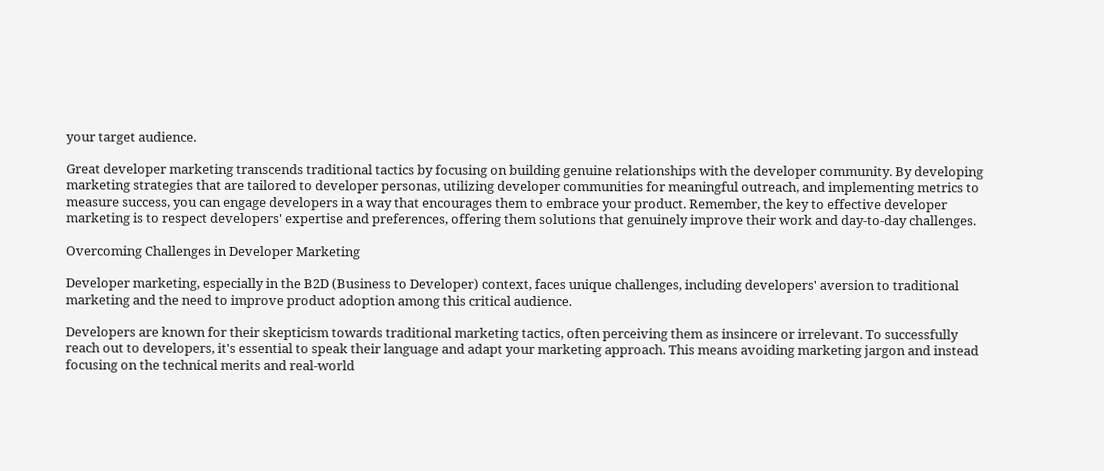your target audience.

Great developer marketing transcends traditional tactics by focusing on building genuine relationships with the developer community. By developing marketing strategies that are tailored to developer personas, utilizing developer communities for meaningful outreach, and implementing metrics to measure success, you can engage developers in a way that encourages them to embrace your product. Remember, the key to effective developer marketing is to respect developers' expertise and preferences, offering them solutions that genuinely improve their work and day-to-day challenges.

Overcoming Challenges in Developer Marketing

Developer marketing, especially in the B2D (Business to Developer) context, faces unique challenges, including developers' aversion to traditional marketing and the need to improve product adoption among this critical audience.

Developers are known for their skepticism towards traditional marketing tactics, often perceiving them as insincere or irrelevant. To successfully reach out to developers, it's essential to speak their language and adapt your marketing approach. This means avoiding marketing jargon and instead focusing on the technical merits and real-world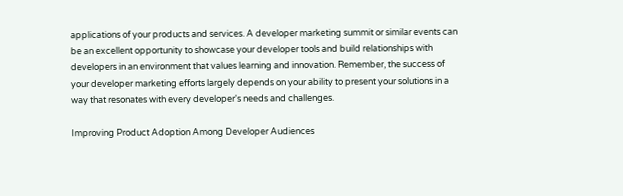applications of your products and services. A developer marketing summit or similar events can be an excellent opportunity to showcase your developer tools and build relationships with developers in an environment that values learning and innovation. Remember, the success of your developer marketing efforts largely depends on your ability to present your solutions in a way that resonates with every developer's needs and challenges.

Improving Product Adoption Among Developer Audiences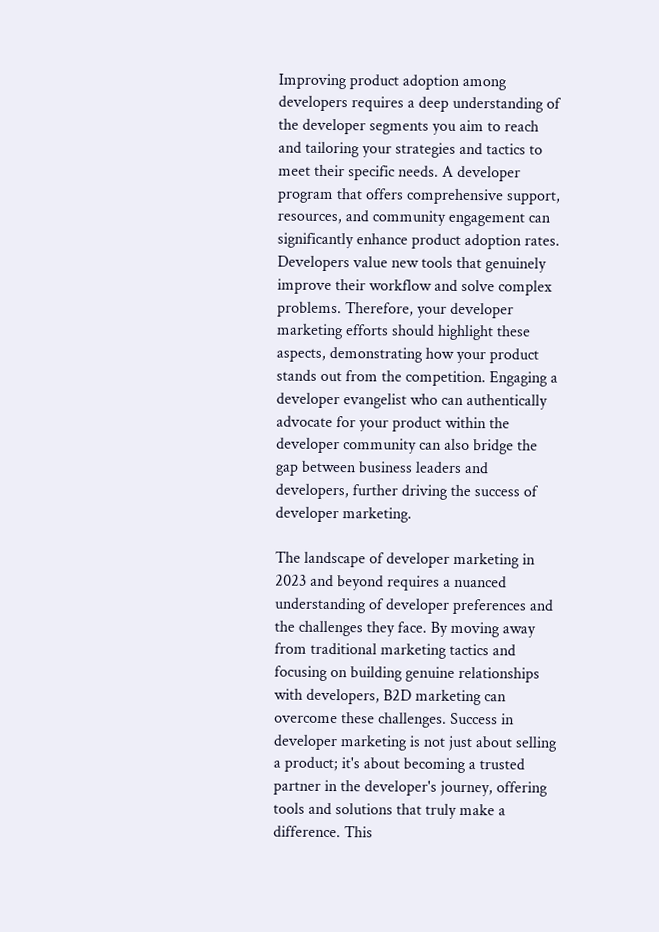Improving product adoption among developers requires a deep understanding of the developer segments you aim to reach and tailoring your strategies and tactics to meet their specific needs. A developer program that offers comprehensive support, resources, and community engagement can significantly enhance product adoption rates. Developers value new tools that genuinely improve their workflow and solve complex problems. Therefore, your developer marketing efforts should highlight these aspects, demonstrating how your product stands out from the competition. Engaging a developer evangelist who can authentically advocate for your product within the developer community can also bridge the gap between business leaders and developers, further driving the success of developer marketing.

The landscape of developer marketing in 2023 and beyond requires a nuanced understanding of developer preferences and the challenges they face. By moving away from traditional marketing tactics and focusing on building genuine relationships with developers, B2D marketing can overcome these challenges. Success in developer marketing is not just about selling a product; it's about becoming a trusted partner in the developer's journey, offering tools and solutions that truly make a difference. This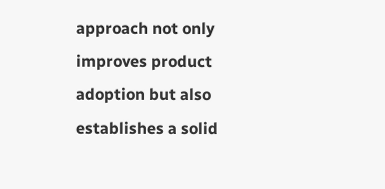approach not only improves product adoption but also establishes a solid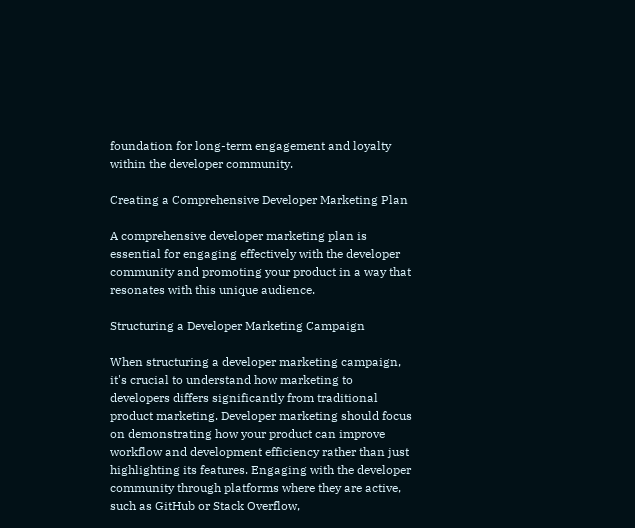foundation for long-term engagement and loyalty within the developer community.

Creating a Comprehensive Developer Marketing Plan

A comprehensive developer marketing plan is essential for engaging effectively with the developer community and promoting your product in a way that resonates with this unique audience.

Structuring a Developer Marketing Campaign

When structuring a developer marketing campaign, it's crucial to understand how marketing to developers differs significantly from traditional product marketing. Developer marketing should focus on demonstrating how your product can improve workflow and development efficiency rather than just highlighting its features. Engaging with the developer community through platforms where they are active, such as GitHub or Stack Overflow,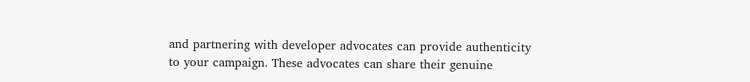and partnering with developer advocates can provide authenticity to your campaign. These advocates can share their genuine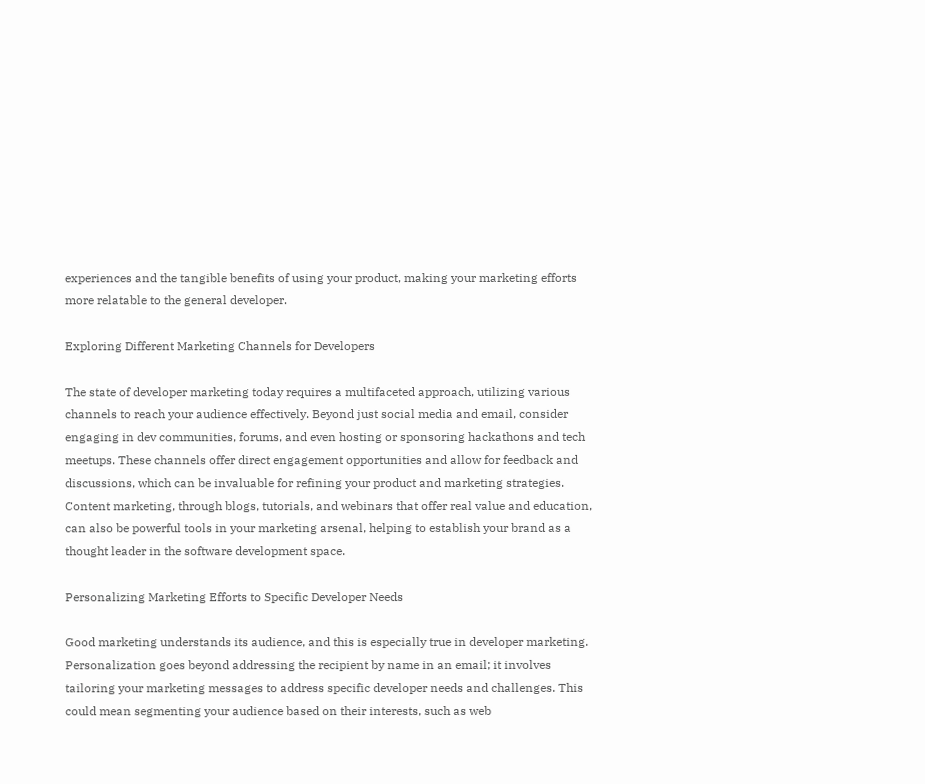experiences and the tangible benefits of using your product, making your marketing efforts more relatable to the general developer.

Exploring Different Marketing Channels for Developers

The state of developer marketing today requires a multifaceted approach, utilizing various channels to reach your audience effectively. Beyond just social media and email, consider engaging in dev communities, forums, and even hosting or sponsoring hackathons and tech meetups. These channels offer direct engagement opportunities and allow for feedback and discussions, which can be invaluable for refining your product and marketing strategies. Content marketing, through blogs, tutorials, and webinars that offer real value and education, can also be powerful tools in your marketing arsenal, helping to establish your brand as a thought leader in the software development space.

Personalizing Marketing Efforts to Specific Developer Needs

Good marketing understands its audience, and this is especially true in developer marketing. Personalization goes beyond addressing the recipient by name in an email; it involves tailoring your marketing messages to address specific developer needs and challenges. This could mean segmenting your audience based on their interests, such as web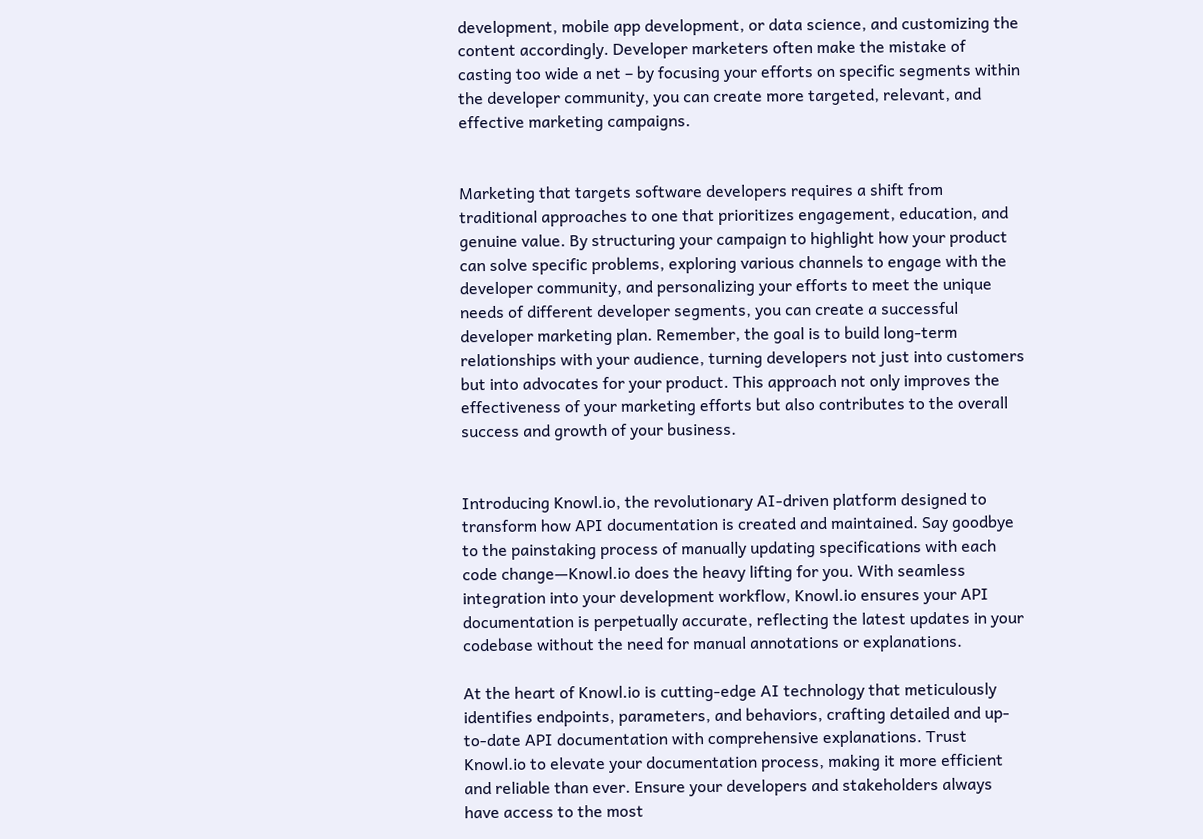development, mobile app development, or data science, and customizing the content accordingly. Developer marketers often make the mistake of casting too wide a net – by focusing your efforts on specific segments within the developer community, you can create more targeted, relevant, and effective marketing campaigns.


Marketing that targets software developers requires a shift from traditional approaches to one that prioritizes engagement, education, and genuine value. By structuring your campaign to highlight how your product can solve specific problems, exploring various channels to engage with the developer community, and personalizing your efforts to meet the unique needs of different developer segments, you can create a successful developer marketing plan. Remember, the goal is to build long-term relationships with your audience, turning developers not just into customers but into advocates for your product. This approach not only improves the effectiveness of your marketing efforts but also contributes to the overall success and growth of your business.


Introducing Knowl.io, the revolutionary AI-driven platform designed to transform how API documentation is created and maintained. Say goodbye to the painstaking process of manually updating specifications with each code change—Knowl.io does the heavy lifting for you. With seamless integration into your development workflow, Knowl.io ensures your API documentation is perpetually accurate, reflecting the latest updates in your codebase without the need for manual annotations or explanations.

At the heart of Knowl.io is cutting-edge AI technology that meticulously identifies endpoints, parameters, and behaviors, crafting detailed and up-to-date API documentation with comprehensive explanations. Trust Knowl.io to elevate your documentation process, making it more efficient and reliable than ever. Ensure your developers and stakeholders always have access to the most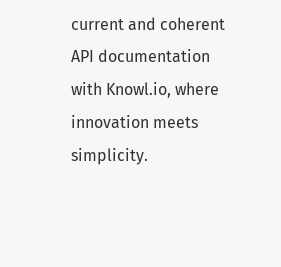current and coherent API documentation with Knowl.io, where innovation meets simplicity.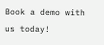Book a demo with us today!